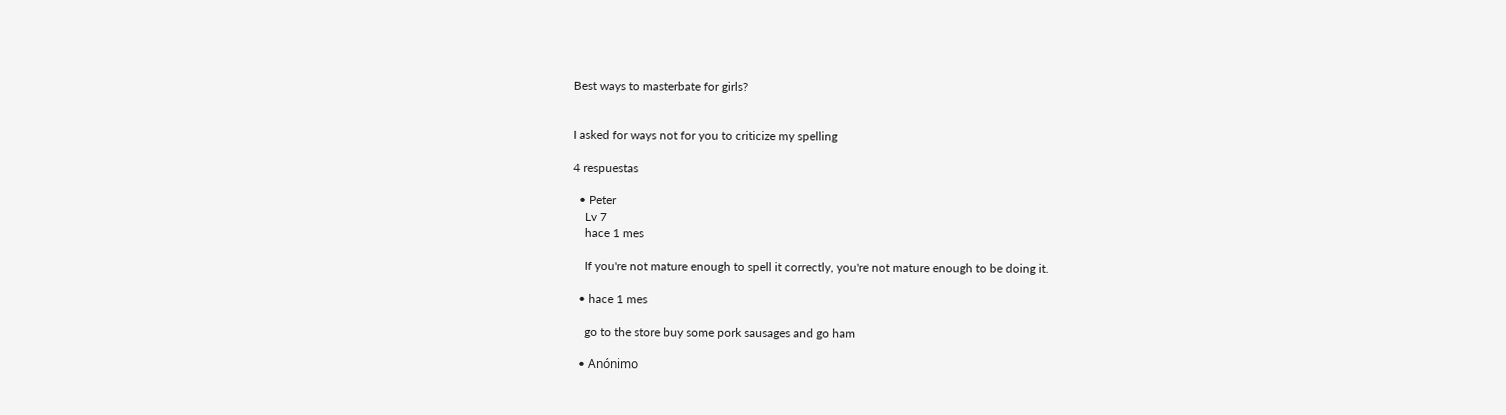Best ways to masterbate for girls?


I asked for ways not for you to criticize my spelling

4 respuestas

  • Peter
    Lv 7
    hace 1 mes

    If you're not mature enough to spell it correctly, you're not mature enough to be doing it.

  • hace 1 mes

    go to the store buy some pork sausages and go ham

  • Anónimo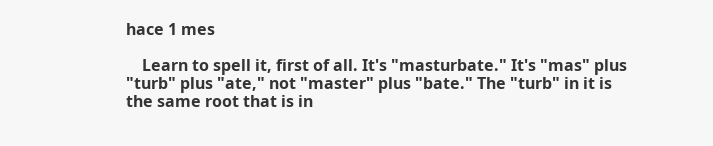hace 1 mes

    Learn to spell it, first of all. It's "masturbate." It's "mas" plus "turb" plus "ate," not "master" plus "bate." The "turb" in it is the same root that is in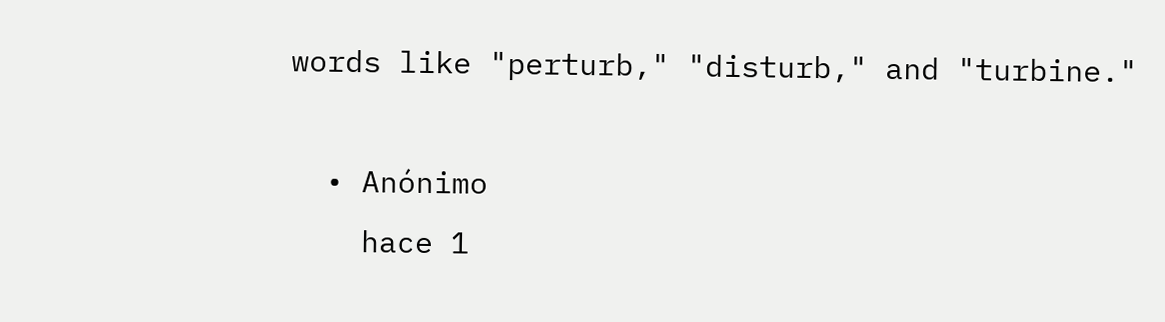words like "perturb," "disturb," and "turbine."

  • Anónimo
    hace 1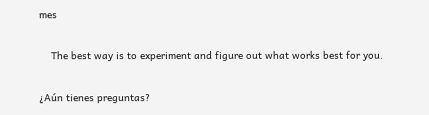mes

    The best way is to experiment and figure out what works best for you.

¿Aún tienes preguntas?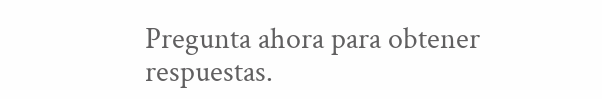Pregunta ahora para obtener respuestas.